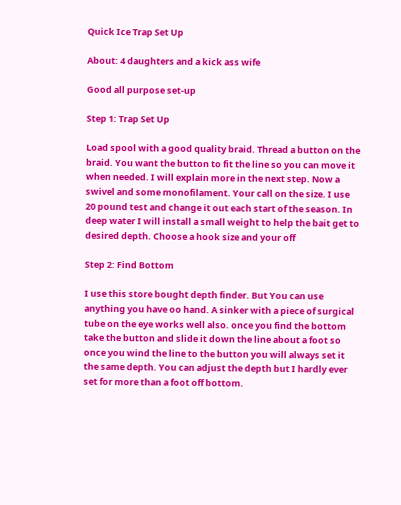Quick Ice Trap Set Up

About: 4 daughters and a kick ass wife

Good all purpose set-up

Step 1: Trap Set Up

Load spool with a good quality braid. Thread a button on the braid. You want the button to fit the line so you can move it when needed. I will explain more in the next step. Now a swivel and some monofilament. Your call on the size. I use 20 pound test and change it out each start of the season. In deep water I will install a small weight to help the bait get to desired depth. Choose a hook size and your off

Step 2: Find Bottom

I use this store bought depth finder. But You can use anything you have oo hand. A sinker with a piece of surgical tube on the eye works well also. once you find the bottom take the button and slide it down the line about a foot so once you wind the line to the button you will always set it the same depth. You can adjust the depth but I hardly ever set for more than a foot off bottom.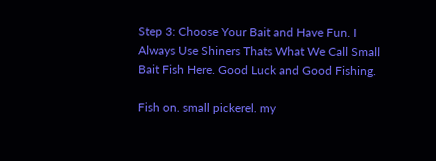Step 3: Choose Your Bait and Have Fun. I Always Use Shiners Thats What We Call Small Bait Fish Here. Good Luck and Good Fishing.

Fish on. small pickerel. my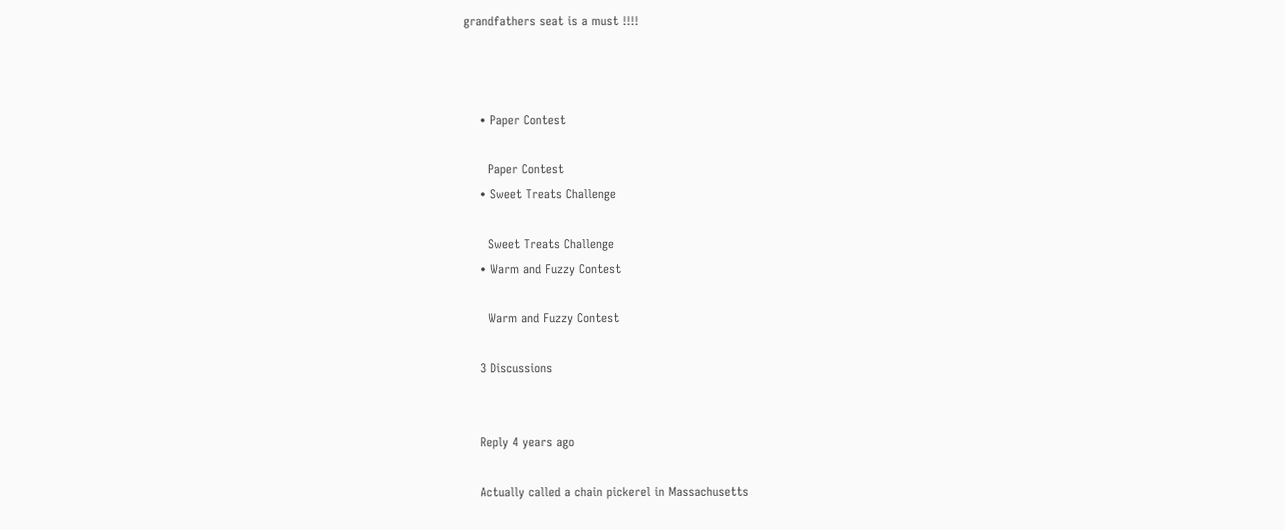grandfathers seat is a must !!!!



    • Paper Contest

      Paper Contest
    • Sweet Treats Challenge

      Sweet Treats Challenge
    • Warm and Fuzzy Contest

      Warm and Fuzzy Contest

    3 Discussions


    Reply 4 years ago

    Actually called a chain pickerel in Massachusetts